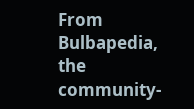From Bulbapedia, the community-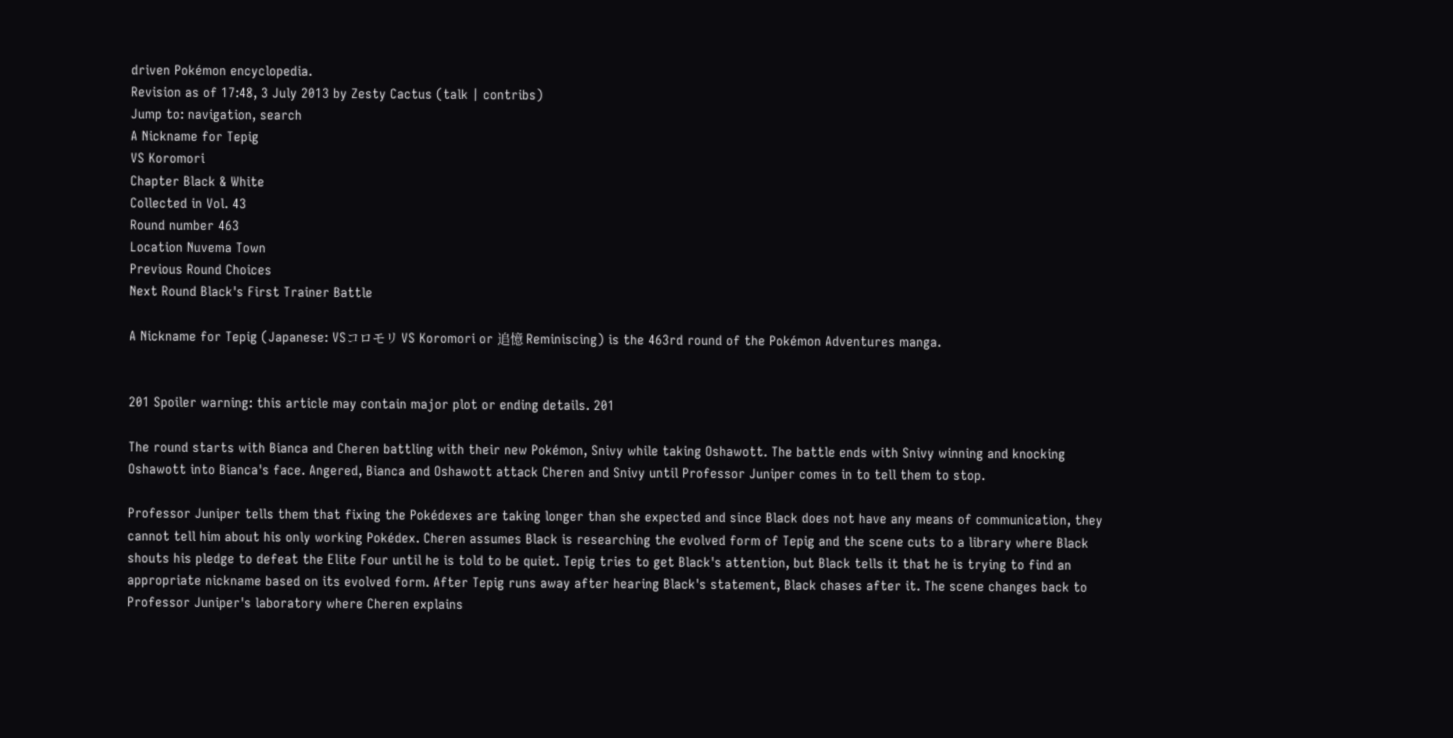driven Pokémon encyclopedia.
Revision as of 17:48, 3 July 2013 by Zesty Cactus (talk | contribs)
Jump to: navigation, search
A Nickname for Tepig
VS Koromori
Chapter Black & White
Collected in Vol. 43
Round number 463
Location Nuvema Town
Previous Round Choices
Next Round Black's First Trainer Battle

A Nickname for Tepig (Japanese: VSコロモリ VS Koromori or 追憶 Reminiscing) is the 463rd round of the Pokémon Adventures manga.


201 Spoiler warning: this article may contain major plot or ending details. 201

The round starts with Bianca and Cheren battling with their new Pokémon, Snivy while taking Oshawott. The battle ends with Snivy winning and knocking Oshawott into Bianca's face. Angered, Bianca and Oshawott attack Cheren and Snivy until Professor Juniper comes in to tell them to stop.

Professor Juniper tells them that fixing the Pokédexes are taking longer than she expected and since Black does not have any means of communication, they cannot tell him about his only working Pokédex. Cheren assumes Black is researching the evolved form of Tepig and the scene cuts to a library where Black shouts his pledge to defeat the Elite Four until he is told to be quiet. Tepig tries to get Black's attention, but Black tells it that he is trying to find an appropriate nickname based on its evolved form. After Tepig runs away after hearing Black's statement, Black chases after it. The scene changes back to Professor Juniper's laboratory where Cheren explains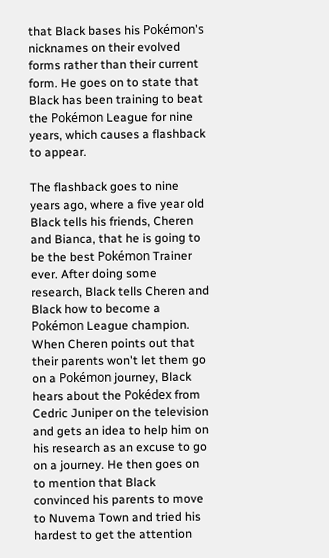that Black bases his Pokémon's nicknames on their evolved forms rather than their current form. He goes on to state that Black has been training to beat the Pokémon League for nine years, which causes a flashback to appear.

The flashback goes to nine years ago, where a five year old Black tells his friends, Cheren and Bianca, that he is going to be the best Pokémon Trainer ever. After doing some research, Black tells Cheren and Black how to become a Pokémon League champion. When Cheren points out that their parents won't let them go on a Pokémon journey, Black hears about the Pokédex from Cedric Juniper on the television and gets an idea to help him on his research as an excuse to go on a journey. He then goes on to mention that Black convinced his parents to move to Nuvema Town and tried his hardest to get the attention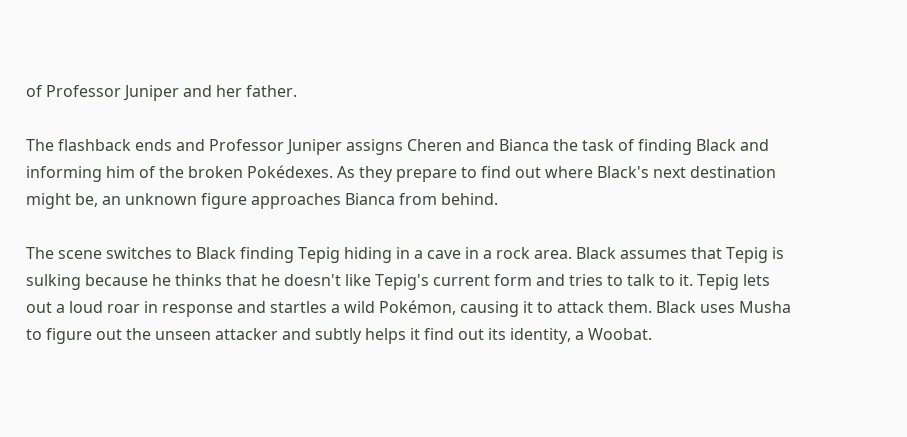of Professor Juniper and her father.

The flashback ends and Professor Juniper assigns Cheren and Bianca the task of finding Black and informing him of the broken Pokédexes. As they prepare to find out where Black's next destination might be, an unknown figure approaches Bianca from behind.

The scene switches to Black finding Tepig hiding in a cave in a rock area. Black assumes that Tepig is sulking because he thinks that he doesn't like Tepig's current form and tries to talk to it. Tepig lets out a loud roar in response and startles a wild Pokémon, causing it to attack them. Black uses Musha to figure out the unseen attacker and subtly helps it find out its identity, a Woobat.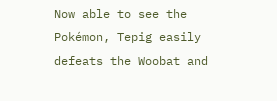Now able to see the Pokémon, Tepig easily defeats the Woobat and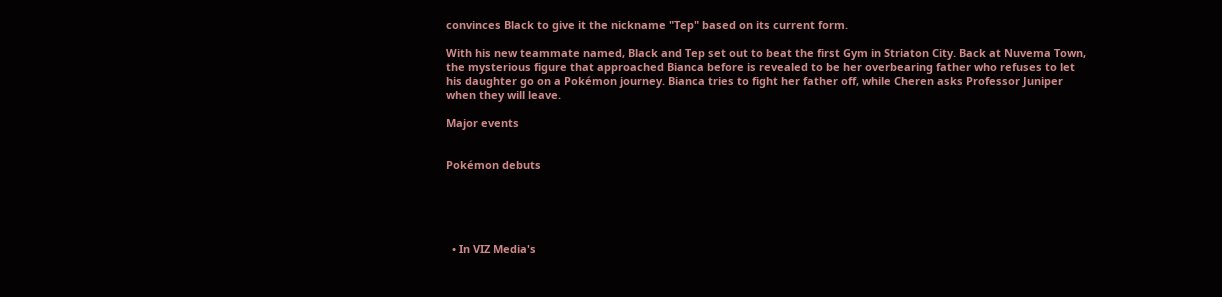convinces Black to give it the nickname "Tep" based on its current form.

With his new teammate named, Black and Tep set out to beat the first Gym in Striaton City. Back at Nuvema Town, the mysterious figure that approached Bianca before is revealed to be her overbearing father who refuses to let his daughter go on a Pokémon journey. Bianca tries to fight her father off, while Cheren asks Professor Juniper when they will leave.

Major events


Pokémon debuts





  • In VIZ Media's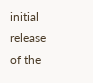initial release of the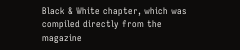Black & White chapter, which was compiled directly from the magazine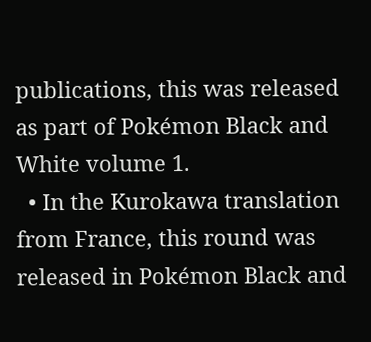publications, this was released as part of Pokémon Black and White volume 1.
  • In the Kurokawa translation from France, this round was released in Pokémon Black and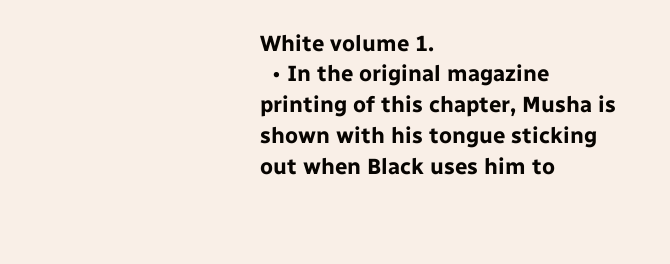White volume 1.
  • In the original magazine printing of this chapter, Musha is shown with his tongue sticking out when Black uses him to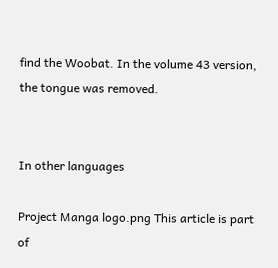find the Woobat. In the volume 43 version, the tongue was removed.


In other languages

Project Manga logo.png This article is part of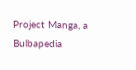Project Manga, a Bulbapedia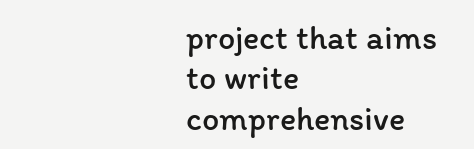project that aims to write comprehensive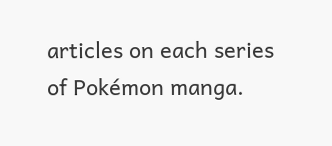articles on each series of Pokémon manga.